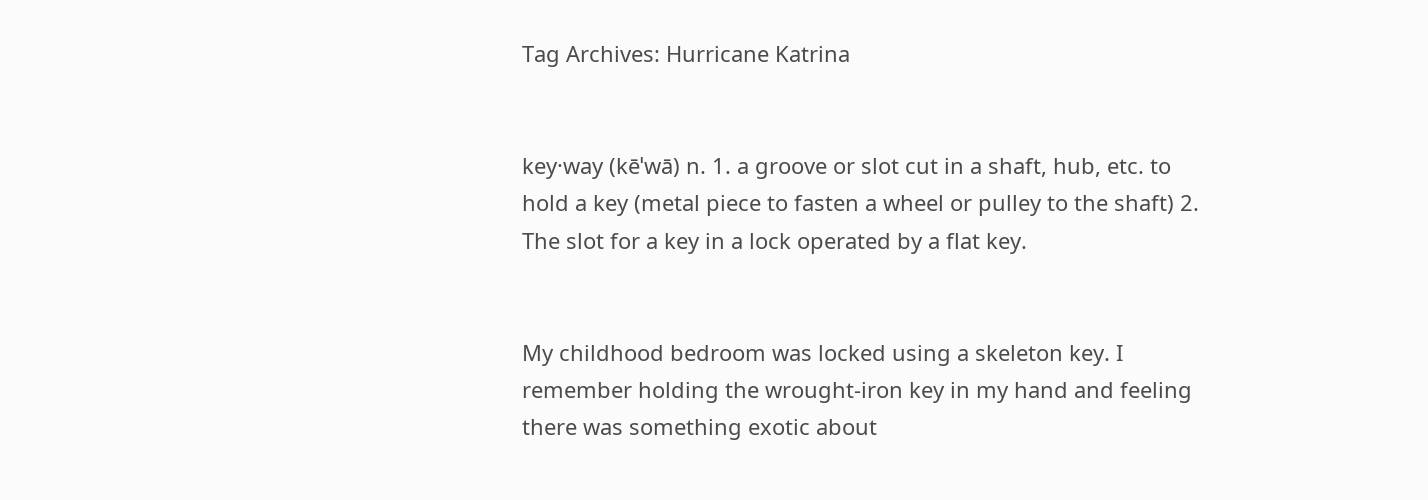Tag Archives: Hurricane Katrina


key·way (kēˈwā) n. 1. a groove or slot cut in a shaft, hub, etc. to hold a key (metal piece to fasten a wheel or pulley to the shaft) 2. The slot for a key in a lock operated by a flat key.


My childhood bedroom was locked using a skeleton key. I remember holding the wrought-iron key in my hand and feeling there was something exotic about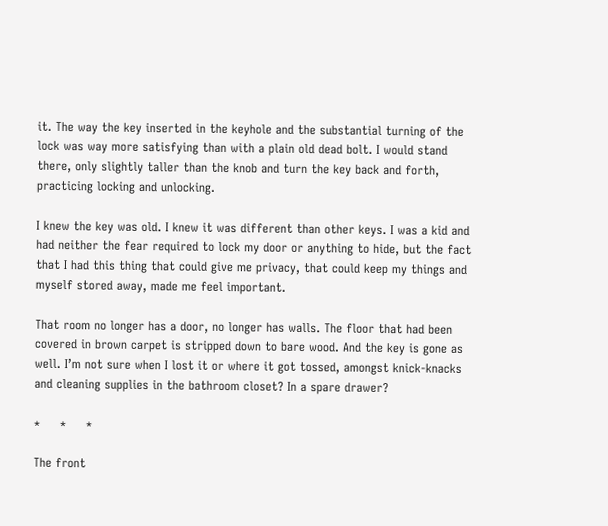it. The way the key inserted in the keyhole and the substantial turning of the lock was way more satisfying than with a plain old dead bolt. I would stand there, only slightly taller than the knob and turn the key back and forth, practicing locking and unlocking.

I knew the key was old. I knew it was different than other keys. I was a kid and had neither the fear required to lock my door or anything to hide, but the fact that I had this thing that could give me privacy, that could keep my things and myself stored away, made me feel important.

That room no longer has a door, no longer has walls. The floor that had been covered in brown carpet is stripped down to bare wood. And the key is gone as well. I’m not sure when I lost it or where it got tossed, amongst knick-knacks and cleaning supplies in the bathroom closet? In a spare drawer?

*     *     *

The front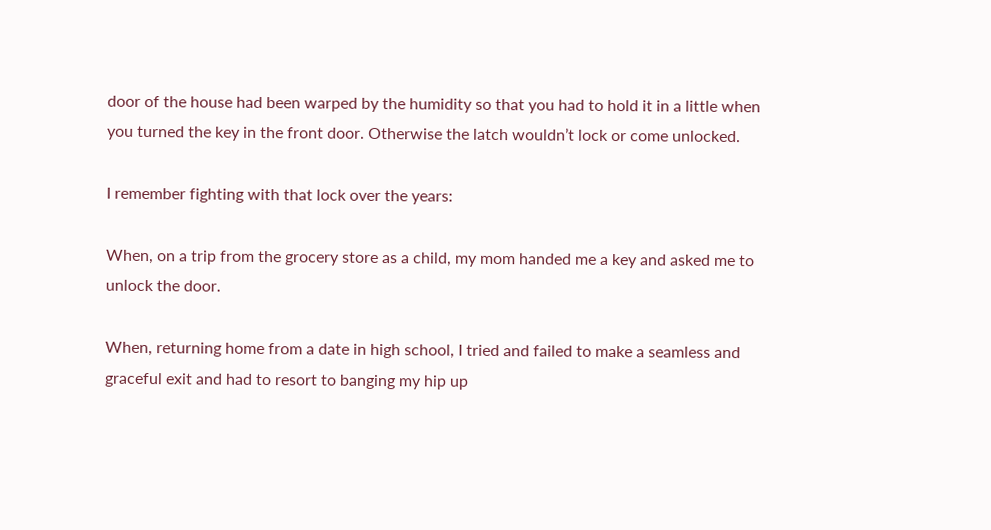door of the house had been warped by the humidity so that you had to hold it in a little when you turned the key in the front door. Otherwise the latch wouldn’t lock or come unlocked.

I remember fighting with that lock over the years:

When, on a trip from the grocery store as a child, my mom handed me a key and asked me to unlock the door.

When, returning home from a date in high school, I tried and failed to make a seamless and graceful exit and had to resort to banging my hip up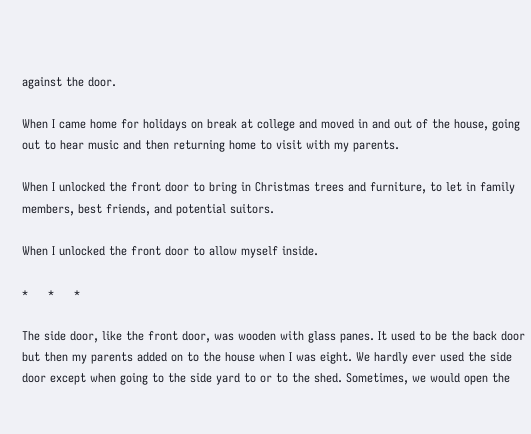against the door.

When I came home for holidays on break at college and moved in and out of the house, going out to hear music and then returning home to visit with my parents.

When I unlocked the front door to bring in Christmas trees and furniture, to let in family members, best friends, and potential suitors.

When I unlocked the front door to allow myself inside.

*     *     *

The side door, like the front door, was wooden with glass panes. It used to be the back door but then my parents added on to the house when I was eight. We hardly ever used the side door except when going to the side yard to or to the shed. Sometimes, we would open the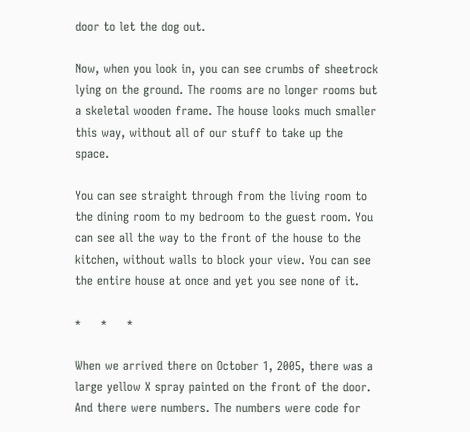door to let the dog out.

Now, when you look in, you can see crumbs of sheetrock lying on the ground. The rooms are no longer rooms but a skeletal wooden frame. The house looks much smaller this way, without all of our stuff to take up the space.

You can see straight through from the living room to the dining room to my bedroom to the guest room. You can see all the way to the front of the house to the kitchen, without walls to block your view. You can see the entire house at once and yet you see none of it.

*     *     *

When we arrived there on October 1, 2005, there was a large yellow X spray painted on the front of the door. And there were numbers. The numbers were code for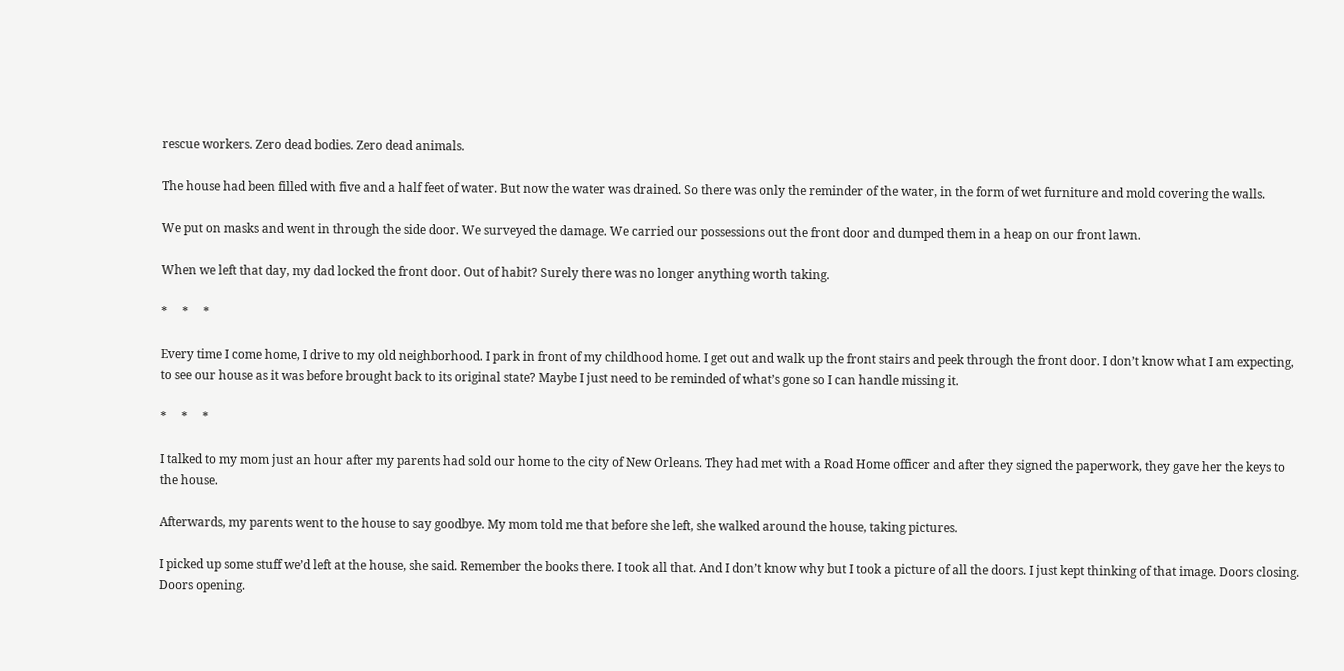rescue workers. Zero dead bodies. Zero dead animals.

The house had been filled with five and a half feet of water. But now the water was drained. So there was only the reminder of the water, in the form of wet furniture and mold covering the walls.

We put on masks and went in through the side door. We surveyed the damage. We carried our possessions out the front door and dumped them in a heap on our front lawn.

When we left that day, my dad locked the front door. Out of habit? Surely there was no longer anything worth taking.

*     *     *

Every time I come home, I drive to my old neighborhood. I park in front of my childhood home. I get out and walk up the front stairs and peek through the front door. I don’t know what I am expecting, to see our house as it was before brought back to its original state? Maybe I just need to be reminded of what’s gone so I can handle missing it.

*     *     *

I talked to my mom just an hour after my parents had sold our home to the city of New Orleans. They had met with a Road Home officer and after they signed the paperwork, they gave her the keys to the house.

Afterwards, my parents went to the house to say goodbye. My mom told me that before she left, she walked around the house, taking pictures.

I picked up some stuff we’d left at the house, she said. Remember the books there. I took all that. And I don’t know why but I took a picture of all the doors. I just kept thinking of that image. Doors closing. Doors opening.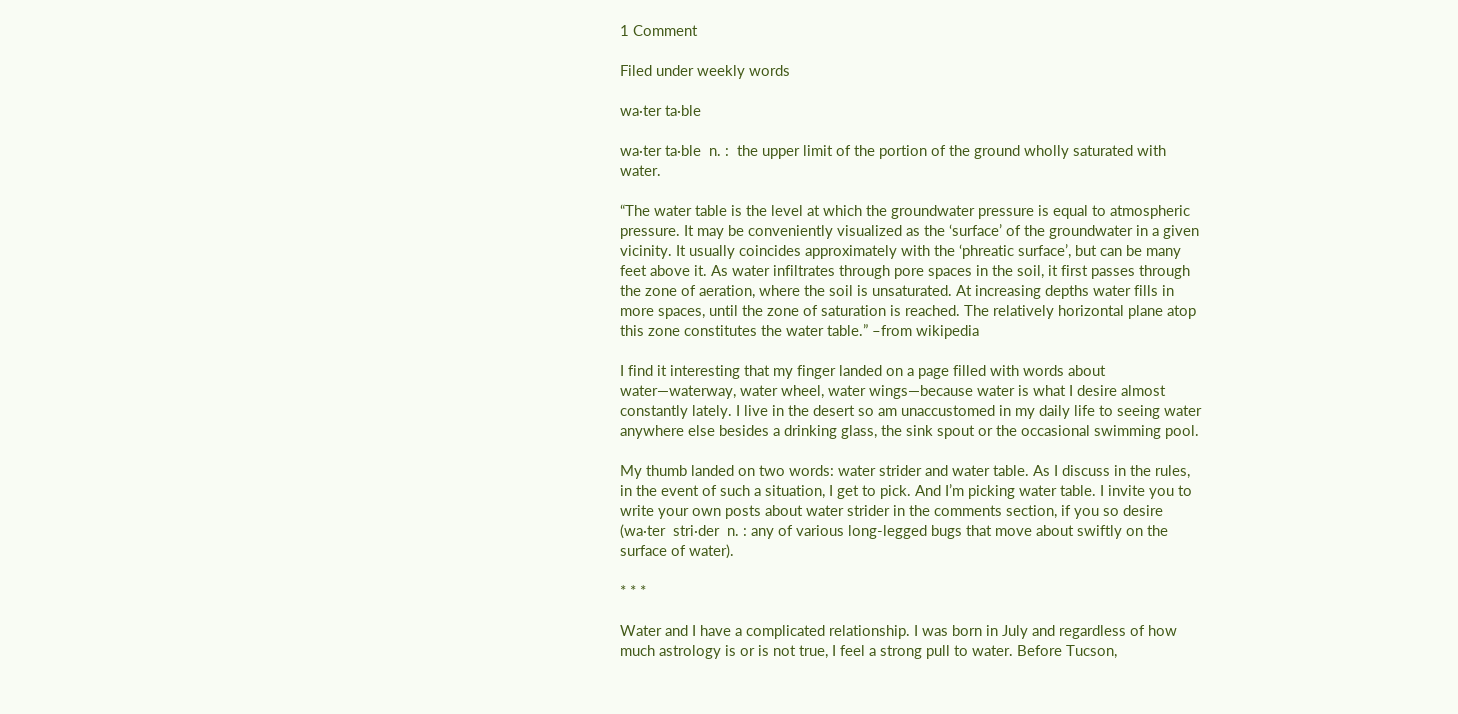1 Comment

Filed under weekly words

wa·ter ta·ble

wa·ter ta·ble  n. :  the upper limit of the portion of the ground wholly saturated with water.

“The water table is the level at which the groundwater pressure is equal to atmospheric pressure. It may be conveniently visualized as the ‘surface’ of the groundwater in a given vicinity. It usually coincides approximately with the ‘phreatic surface’, but can be many feet above it. As water infiltrates through pore spaces in the soil, it first passes through the zone of aeration, where the soil is unsaturated. At increasing depths water fills in more spaces, until the zone of saturation is reached. The relatively horizontal plane atop this zone constitutes the water table.” –from wikipedia

I find it interesting that my finger landed on a page filled with words about water—waterway, water wheel, water wings—because water is what I desire almost constantly lately. I live in the desert so am unaccustomed in my daily life to seeing water anywhere else besides a drinking glass, the sink spout or the occasional swimming pool.

My thumb landed on two words: water strider and water table. As I discuss in the rules, in the event of such a situation, I get to pick. And I’m picking water table. I invite you to write your own posts about water strider in the comments section, if you so desire (wa·ter  stri·der  n. : any of various long-legged bugs that move about swiftly on the surface of water).

* * *

Water and I have a complicated relationship. I was born in July and regardless of how much astrology is or is not true, I feel a strong pull to water. Before Tucson,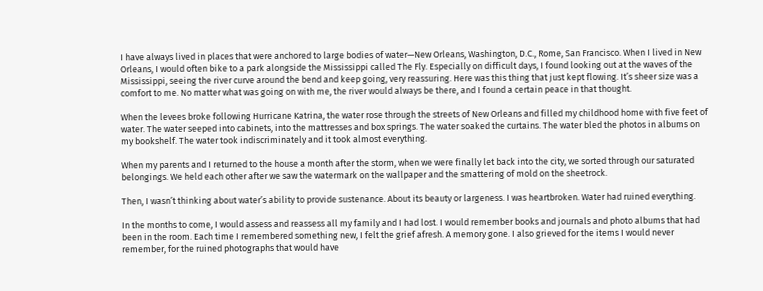I have always lived in places that were anchored to large bodies of water—New Orleans, Washington, D.C., Rome, San Francisco. When I lived in New Orleans, I would often bike to a park alongside the Mississippi called The Fly. Especially on difficult days, I found looking out at the waves of the Mississippi, seeing the river curve around the bend and keep going, very reassuring. Here was this thing that just kept flowing. It’s sheer size was a comfort to me. No matter what was going on with me, the river would always be there, and I found a certain peace in that thought.

When the levees broke following Hurricane Katrina, the water rose through the streets of New Orleans and filled my childhood home with five feet of water. The water seeped into cabinets, into the mattresses and box springs. The water soaked the curtains. The water bled the photos in albums on my bookshelf. The water took indiscriminately and it took almost everything.

When my parents and I returned to the house a month after the storm, when we were finally let back into the city, we sorted through our saturated belongings. We held each other after we saw the watermark on the wallpaper and the smattering of mold on the sheetrock.

Then, I wasn’t thinking about water’s ability to provide sustenance. About its beauty or largeness. I was heartbroken. Water had ruined everything.

In the months to come, I would assess and reassess all my family and I had lost. I would remember books and journals and photo albums that had been in the room. Each time I remembered something new, I felt the grief afresh. A memory gone. I also grieved for the items I would never remember, for the ruined photographs that would have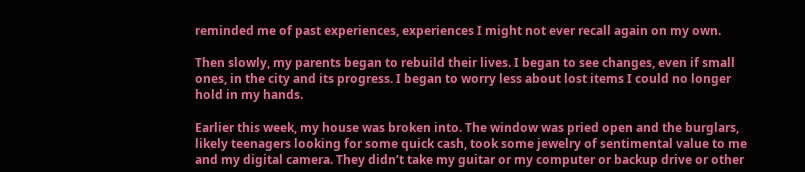reminded me of past experiences, experiences I might not ever recall again on my own.

Then slowly, my parents began to rebuild their lives. I began to see changes, even if small ones, in the city and its progress. I began to worry less about lost items I could no longer hold in my hands.

Earlier this week, my house was broken into. The window was pried open and the burglars, likely teenagers looking for some quick cash, took some jewelry of sentimental value to me and my digital camera. They didn’t take my guitar or my computer or backup drive or other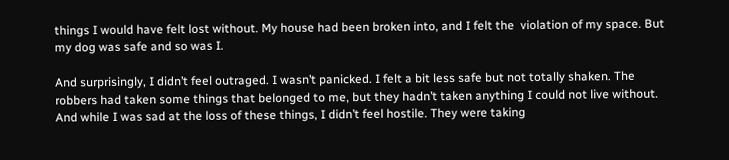things I would have felt lost without. My house had been broken into, and I felt the  violation of my space. But my dog was safe and so was I.

And surprisingly, I didn’t feel outraged. I wasn’t panicked. I felt a bit less safe but not totally shaken. The robbers had taken some things that belonged to me, but they hadn’t taken anything I could not live without. And while I was sad at the loss of these things, I didn’t feel hostile. They were taking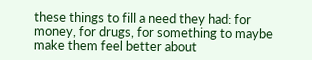these things to fill a need they had: for money, for drugs, for something to maybe make them feel better about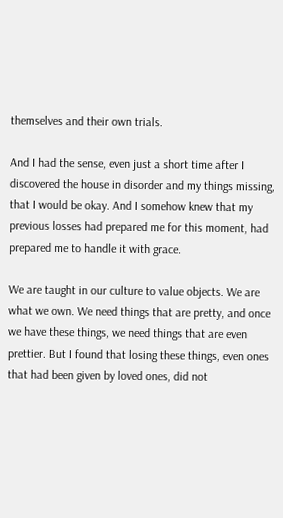themselves and their own trials.

And I had the sense, even just a short time after I discovered the house in disorder and my things missing, that I would be okay. And I somehow knew that my previous losses had prepared me for this moment, had prepared me to handle it with grace.

We are taught in our culture to value objects. We are what we own. We need things that are pretty, and once we have these things, we need things that are even prettier. But I found that losing these things, even ones that had been given by loved ones, did not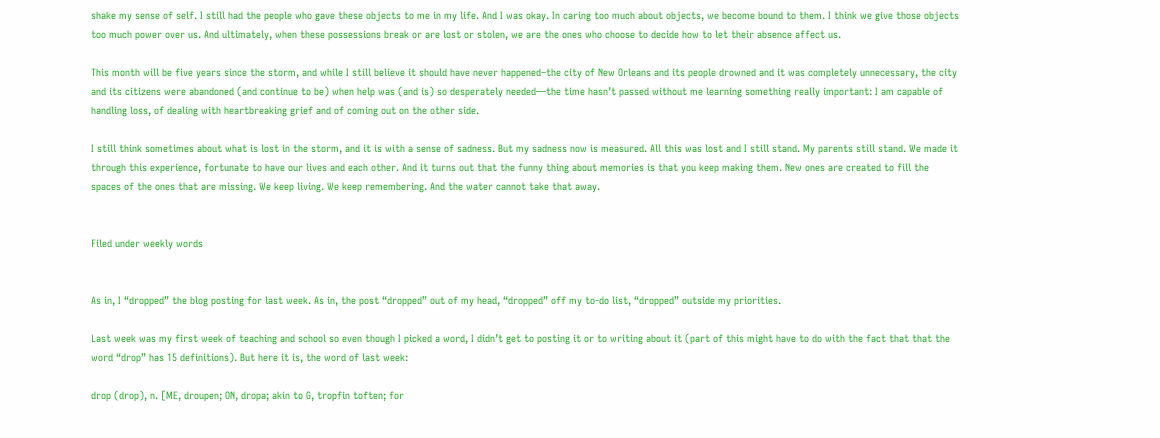shake my sense of self. I still had the people who gave these objects to me in my life. And I was okay. In caring too much about objects, we become bound to them. I think we give those objects too much power over us. And ultimately, when these possessions break or are lost or stolen, we are the ones who choose to decide how to let their absence affect us.

This month will be five years since the storm, and while I still believe it should have never happened–the city of New Orleans and its people drowned and it was completely unnecessary, the city and its citizens were abandoned (and continue to be) when help was (and is) so desperately needed—the time hasn’t passed without me learning something really important: I am capable of handling loss, of dealing with heartbreaking grief and of coming out on the other side.

I still think sometimes about what is lost in the storm, and it is with a sense of sadness. But my sadness now is measured. All this was lost and I still stand. My parents still stand. We made it through this experience, fortunate to have our lives and each other. And it turns out that the funny thing about memories is that you keep making them. New ones are created to fill the spaces of the ones that are missing. We keep living. We keep remembering. And the water cannot take that away.


Filed under weekly words


As in, I “dropped” the blog posting for last week. As in, the post “dropped” out of my head, “dropped” off my to-do list, “dropped” outside my priorities.

Last week was my first week of teaching and school so even though I picked a word, I didn’t get to posting it or to writing about it (part of this might have to do with the fact that that the word “drop” has 15 definitions). But here it is, the word of last week:

drop (drop), n. [ME, droupen; ON, dropa; akin to G, tropfin toften; for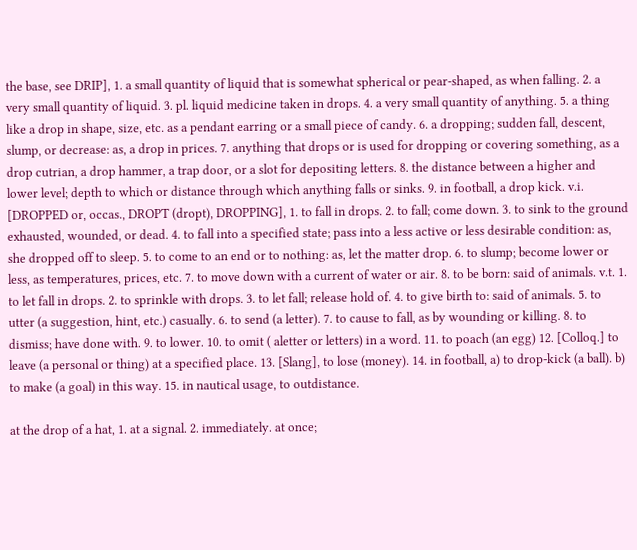the base, see DRIP], 1. a small quantity of liquid that is somewhat spherical or pear-shaped, as when falling. 2. a very small quantity of liquid. 3. pl. liquid medicine taken in drops. 4. a very small quantity of anything. 5. a thing like a drop in shape, size, etc. as a pendant earring or a small piece of candy. 6. a dropping; sudden fall, descent, slump, or decrease: as, a drop in prices. 7. anything that drops or is used for dropping or covering something, as a drop cutrian, a drop hammer, a trap door, or a slot for depositing letters. 8. the distance between a higher and lower level; depth to which or distance through which anything falls or sinks. 9. in football, a drop kick. v.i. [DROPPED or, occas., DROPT (dropt), DROPPING], 1. to fall in drops. 2. to fall; come down. 3. to sink to the ground exhausted, wounded, or dead. 4. to fall into a specified state; pass into a less active or less desirable condition: as, she dropped off to sleep. 5. to come to an end or to nothing: as, let the matter drop. 6. to slump; become lower or less, as temperatures, prices, etc. 7. to move down with a current of water or air. 8. to be born: said of animals. v.t. 1. to let fall in drops. 2. to sprinkle with drops. 3. to let fall; release hold of. 4. to give birth to: said of animals. 5. to utter (a suggestion, hint, etc.) casually. 6. to send (a letter). 7. to cause to fall, as by wounding or killing. 8. to dismiss; have done with. 9. to lower. 10. to omit ( aletter or letters) in a word. 11. to poach (an egg) 12. [Colloq.] to leave (a personal or thing) at a specified place. 13. [Slang], to lose (money). 14. in football, a) to drop-kick (a ball). b) to make (a goal) in this way. 15. in nautical usage, to outdistance.

at the drop of a hat, 1. at a signal. 2. immediately. at once;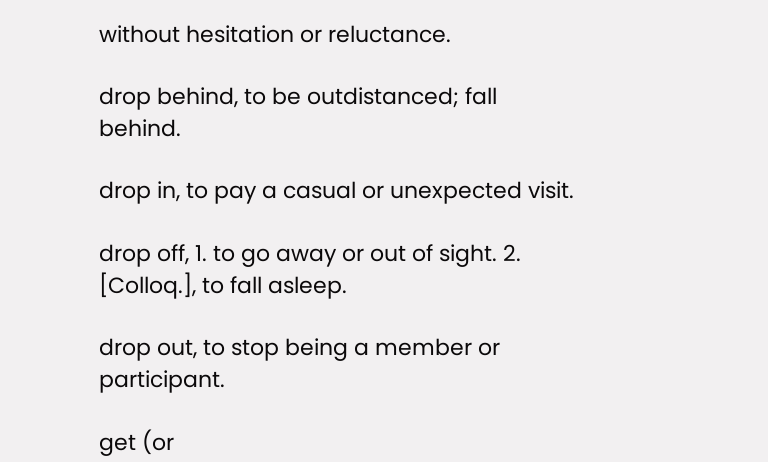without hesitation or reluctance.

drop behind, to be outdistanced; fall behind.

drop in, to pay a casual or unexpected visit.

drop off, 1. to go away or out of sight. 2. [Colloq.], to fall asleep.

drop out, to stop being a member or participant.

get (or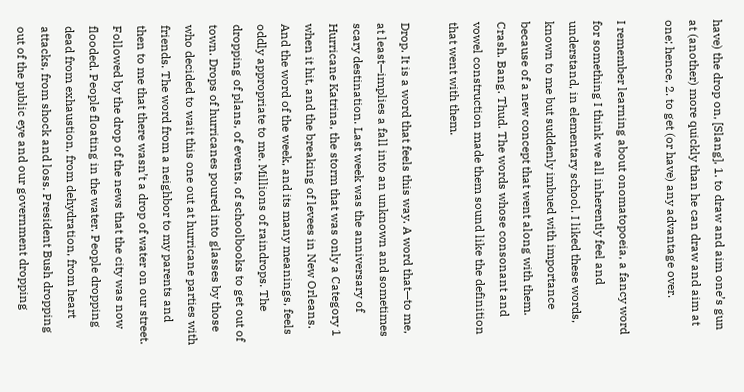have) the drop on, [Slang], 1. to draw and aim one’s gun at (another) more quickly than he can draw and aim at one; hence, 2. to get (or have) any advantage over.

I remember learning about onomatopoeia, a fancy word for something I think we all inherently feel and understand, in elementary school. I liked these words, known to me but suddenly imbued with importance because of a new concept that went along with them. Crash. Bang. Thud. The words whose consonant and vowel construction made them sound like the definition that went with them.

Drop. It is a word that feels this way. A word that—to me, at least—implies a fall into an unknown and sometimes scary destination. Last week was the anniversary of Hurricane Katrina, the storm that was only a Category 1 when it hit, and the breaking of levees in New Orleans. And the word of the week, and its many meanings, feels oddly appropriate to me. Millions of raindrops. The dropping of plans, of events, of schoolbooks to get out of town. Drops of hurricanes poured into glasses by those who decided to wait this one out at hurricane parties with friends. The word from a neighbor to my parents and then to me that there wasn’t a drop of water on our street. Followed by the drop of the news that the city was now flooded. People floating in the water. People dropping dead from exhaustion, from dehydration, from heart attacks, from shock and loss. President Bush dropping out of the public eye and our government dropping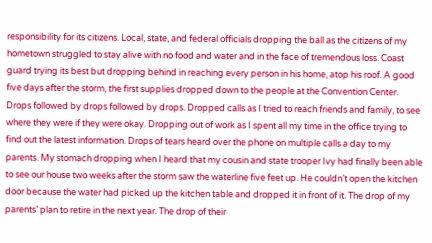responsibility for its citizens. Local, state, and federal officials dropping the ball as the citizens of my hometown struggled to stay alive with no food and water and in the face of tremendous loss. Coast guard trying its best but dropping behind in reaching every person in his home, atop his roof. A good five days after the storm, the first supplies dropped down to the people at the Convention Center. Drops followed by drops followed by drops. Dropped calls as I tried to reach friends and family, to see where they were if they were okay. Dropping out of work as I spent all my time in the office trying to find out the latest information. Drops of tears heard over the phone on multiple calls a day to my parents. My stomach dropping when I heard that my cousin and state trooper Ivy had finally been able to see our house two weeks after the storm saw the waterline five feet up. He couldn’t open the kitchen door because the water had picked up the kitchen table and dropped it in front of it. The drop of my parents’ plan to retire in the next year. The drop of their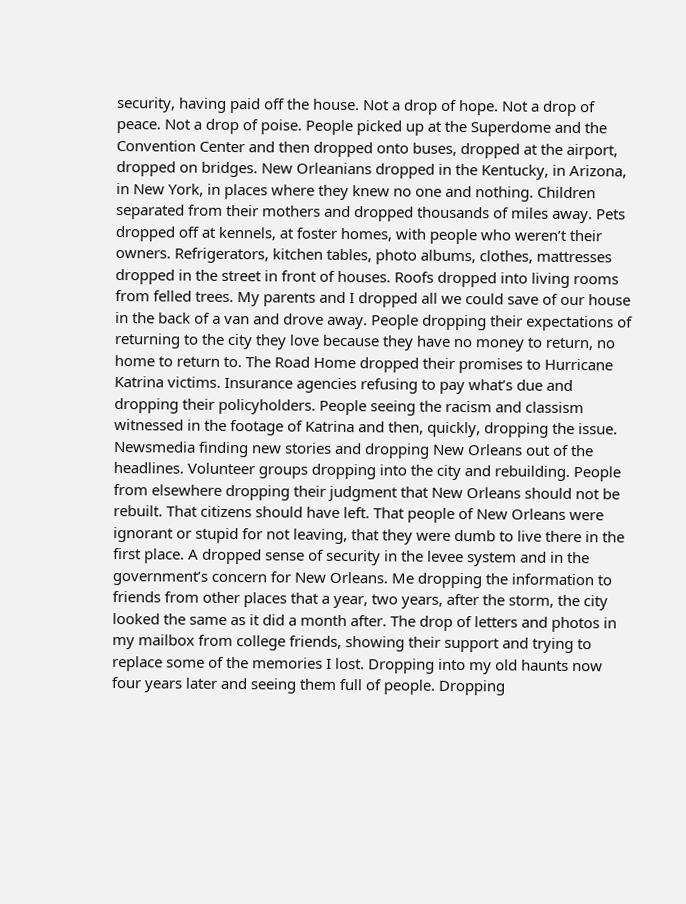security, having paid off the house. Not a drop of hope. Not a drop of peace. Not a drop of poise. People picked up at the Superdome and the Convention Center and then dropped onto buses, dropped at the airport, dropped on bridges. New Orleanians dropped in the Kentucky, in Arizona, in New York, in places where they knew no one and nothing. Children separated from their mothers and dropped thousands of miles away. Pets dropped off at kennels, at foster homes, with people who weren’t their owners. Refrigerators, kitchen tables, photo albums, clothes, mattresses dropped in the street in front of houses. Roofs dropped into living rooms from felled trees. My parents and I dropped all we could save of our house in the back of a van and drove away. People dropping their expectations of returning to the city they love because they have no money to return, no home to return to. The Road Home dropped their promises to Hurricane Katrina victims. Insurance agencies refusing to pay what’s due and dropping their policyholders. People seeing the racism and classism witnessed in the footage of Katrina and then, quickly, dropping the issue. Newsmedia finding new stories and dropping New Orleans out of the headlines. Volunteer groups dropping into the city and rebuilding. People from elsewhere dropping their judgment that New Orleans should not be rebuilt. That citizens should have left. That people of New Orleans were ignorant or stupid for not leaving, that they were dumb to live there in the first place. A dropped sense of security in the levee system and in the government’s concern for New Orleans. Me dropping the information to friends from other places that a year, two years, after the storm, the city looked the same as it did a month after. The drop of letters and photos in my mailbox from college friends, showing their support and trying to replace some of the memories I lost. Dropping into my old haunts now four years later and seeing them full of people. Dropping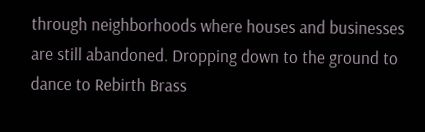through neighborhoods where houses and businesses are still abandoned. Dropping down to the ground to dance to Rebirth Brass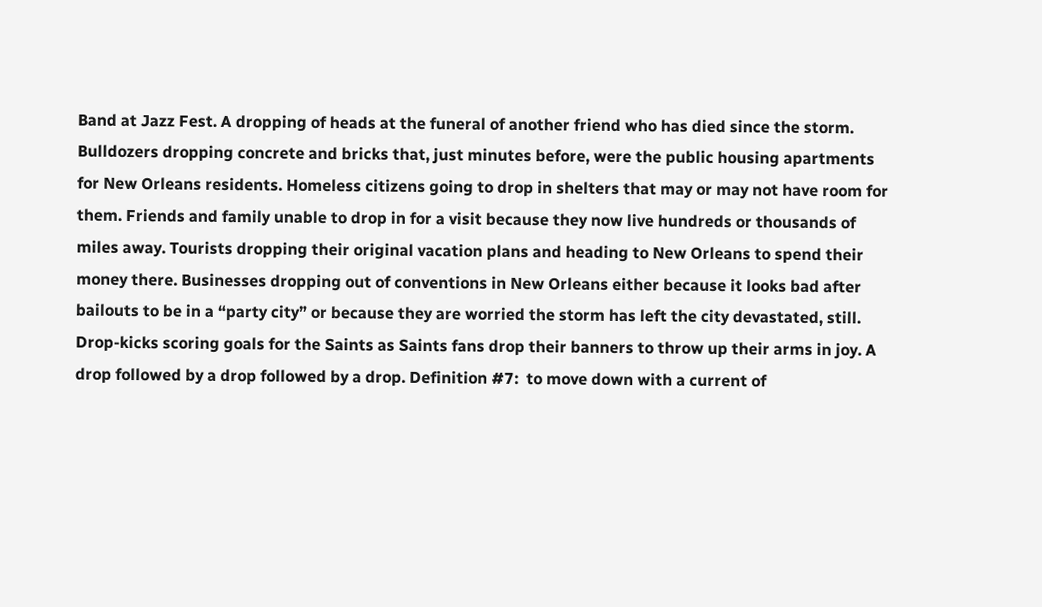Band at Jazz Fest. A dropping of heads at the funeral of another friend who has died since the storm. Bulldozers dropping concrete and bricks that, just minutes before, were the public housing apartments for New Orleans residents. Homeless citizens going to drop in shelters that may or may not have room for them. Friends and family unable to drop in for a visit because they now live hundreds or thousands of miles away. Tourists dropping their original vacation plans and heading to New Orleans to spend their money there. Businesses dropping out of conventions in New Orleans either because it looks bad after bailouts to be in a “party city” or because they are worried the storm has left the city devastated, still. Drop-kicks scoring goals for the Saints as Saints fans drop their banners to throw up their arms in joy. A drop followed by a drop followed by a drop. Definition #7:  to move down with a current of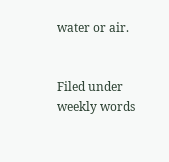water or air.


Filed under weekly words